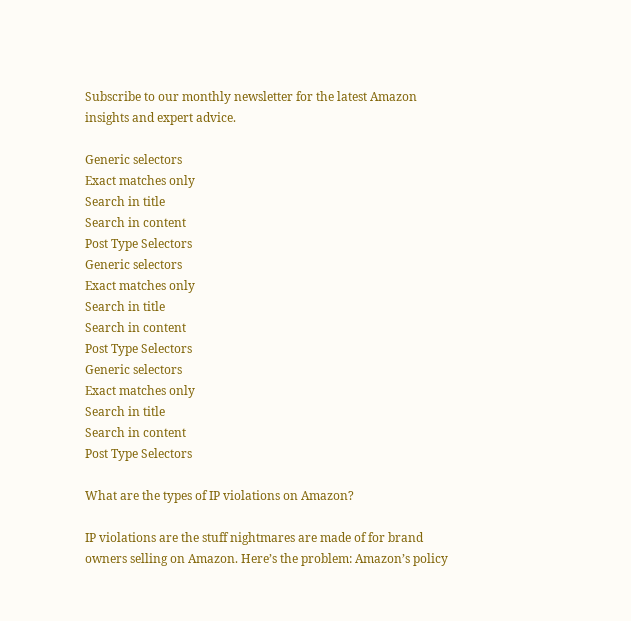Subscribe to our monthly newsletter for the latest Amazon insights and expert advice.

Generic selectors
Exact matches only
Search in title
Search in content
Post Type Selectors
Generic selectors
Exact matches only
Search in title
Search in content
Post Type Selectors
Generic selectors
Exact matches only
Search in title
Search in content
Post Type Selectors

What are the types of IP violations on Amazon?

IP violations are the stuff nightmares are made of for brand owners selling on Amazon. Here’s the problem: Amazon’s policy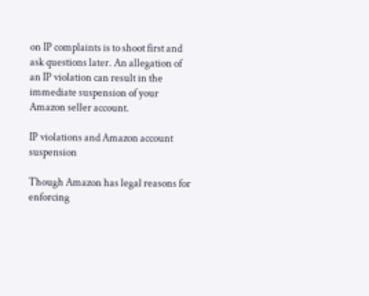on IP complaints is to shoot first and ask questions later. An allegation of an IP violation can result in the immediate suspension of your Amazon seller account.

IP violations and Amazon account suspension

Though Amazon has legal reasons for enforcing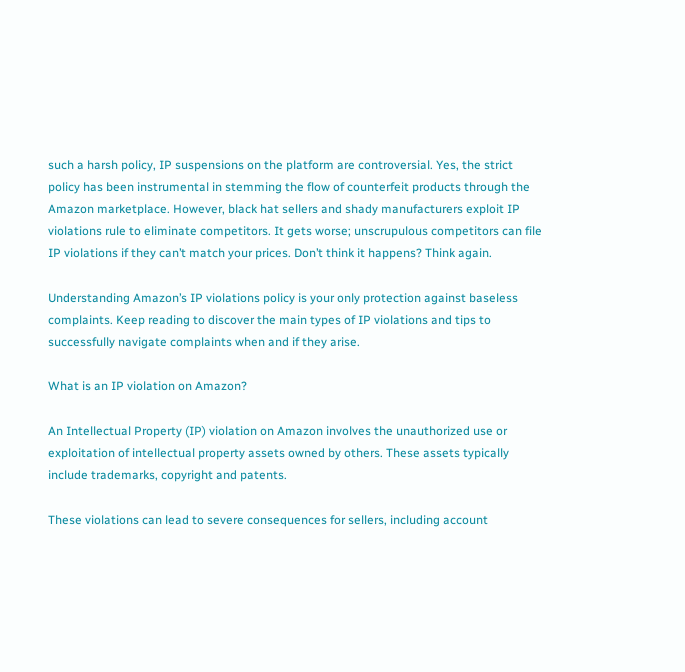such a harsh policy, IP suspensions on the platform are controversial. Yes, the strict policy has been instrumental in stemming the flow of counterfeit products through the Amazon marketplace. However, black hat sellers and shady manufacturers exploit IP violations rule to eliminate competitors. It gets worse; unscrupulous competitors can file IP violations if they can’t match your prices. Don’t think it happens? Think again.

Understanding Amazon’s IP violations policy is your only protection against baseless complaints. Keep reading to discover the main types of IP violations and tips to successfully navigate complaints when and if they arise.

What is an IP violation on Amazon?

An Intellectual Property (IP) violation on Amazon involves the unauthorized use or exploitation of intellectual property assets owned by others. These assets typically include trademarks, copyright and patents.

These violations can lead to severe consequences for sellers, including account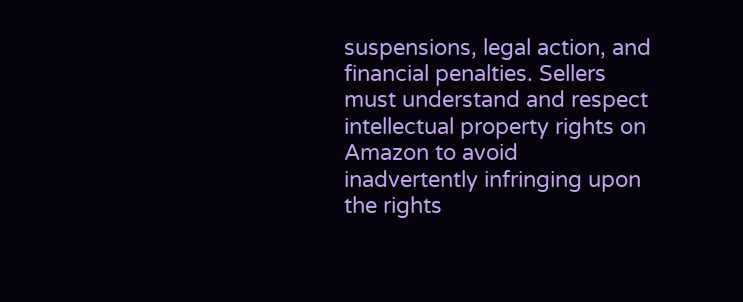suspensions, legal action, and financial penalties. Sellers must understand and respect intellectual property rights on Amazon to avoid inadvertently infringing upon the rights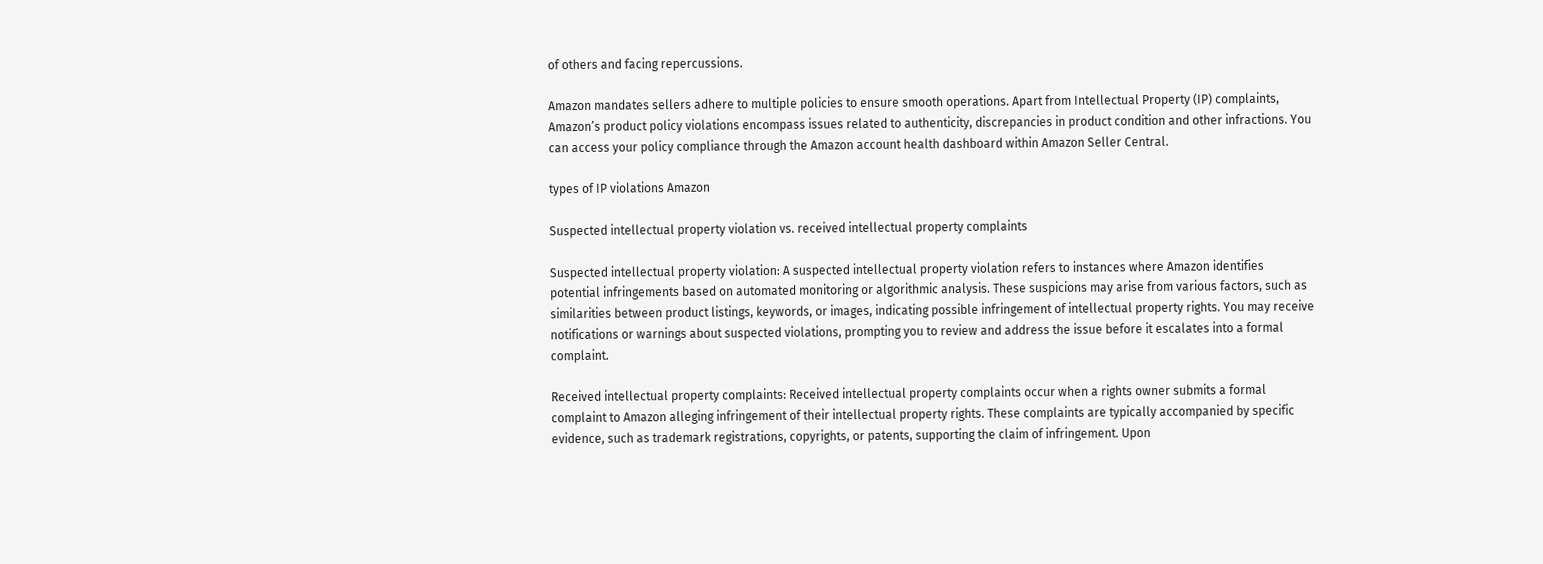of others and facing repercussions.

Amazon mandates sellers adhere to multiple policies to ensure smooth operations. Apart from Intellectual Property (IP) complaints, Amazon’s product policy violations encompass issues related to authenticity, discrepancies in product condition and other infractions. You can access your policy compliance through the Amazon account health dashboard within Amazon Seller Central.

types of IP violations Amazon

Suspected intellectual property violation vs. received intellectual property complaints

Suspected intellectual property violation: A suspected intellectual property violation refers to instances where Amazon identifies potential infringements based on automated monitoring or algorithmic analysis. These suspicions may arise from various factors, such as similarities between product listings, keywords, or images, indicating possible infringement of intellectual property rights. You may receive notifications or warnings about suspected violations, prompting you to review and address the issue before it escalates into a formal complaint.

Received intellectual property complaints: Received intellectual property complaints occur when a rights owner submits a formal complaint to Amazon alleging infringement of their intellectual property rights. These complaints are typically accompanied by specific evidence, such as trademark registrations, copyrights, or patents, supporting the claim of infringement. Upon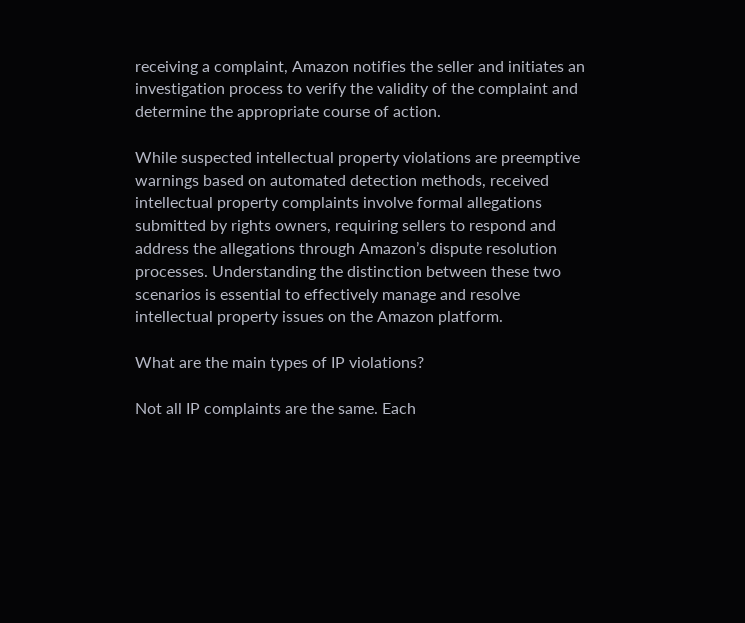receiving a complaint, Amazon notifies the seller and initiates an investigation process to verify the validity of the complaint and determine the appropriate course of action.

While suspected intellectual property violations are preemptive warnings based on automated detection methods, received intellectual property complaints involve formal allegations submitted by rights owners, requiring sellers to respond and address the allegations through Amazon’s dispute resolution processes. Understanding the distinction between these two scenarios is essential to effectively manage and resolve intellectual property issues on the Amazon platform.

What are the main types of IP violations?

Not all IP complaints are the same. Each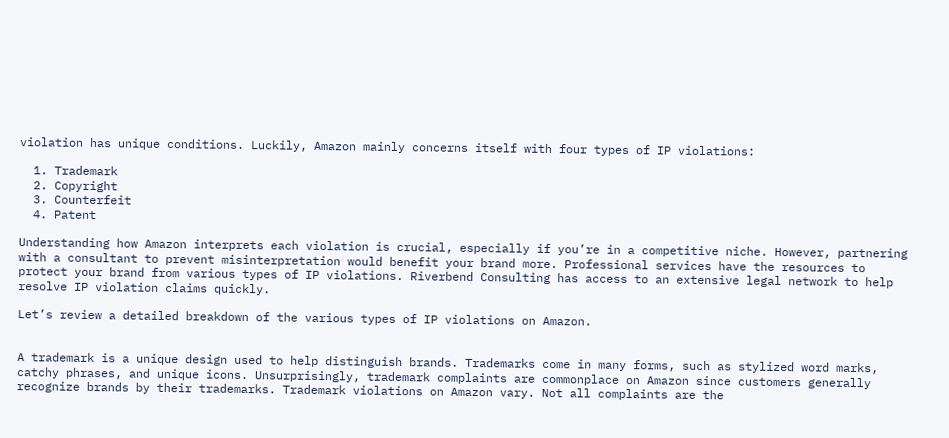violation has unique conditions. Luckily, Amazon mainly concerns itself with four types of IP violations:

  1. Trademark
  2. Copyright
  3. Counterfeit
  4. Patent

Understanding how Amazon interprets each violation is crucial, especially if you’re in a competitive niche. However, partnering with a consultant to prevent misinterpretation would benefit your brand more. Professional services have the resources to protect your brand from various types of IP violations. Riverbend Consulting has access to an extensive legal network to help resolve IP violation claims quickly.

Let’s review a detailed breakdown of the various types of IP violations on Amazon.


A trademark is a unique design used to help distinguish brands. Trademarks come in many forms, such as stylized word marks, catchy phrases, and unique icons. Unsurprisingly, trademark complaints are commonplace on Amazon since customers generally recognize brands by their trademarks. Trademark violations on Amazon vary. Not all complaints are the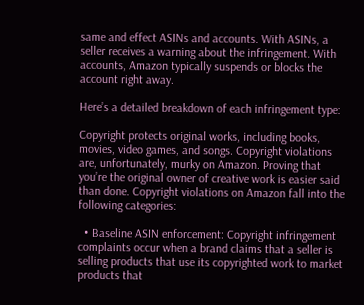same and effect ASINs and accounts. With ASINs, a seller receives a warning about the infringement. With accounts, Amazon typically suspends or blocks the account right away.

Here’s a detailed breakdown of each infringement type:

Copyright protects original works, including books, movies, video games, and songs. Copyright violations are, unfortunately, murky on Amazon. Proving that you’re the original owner of creative work is easier said than done. Copyright violations on Amazon fall into the following categories:

  • Baseline ASIN enforcement: Copyright infringement complaints occur when a brand claims that a seller is selling products that use its copyrighted work to market products that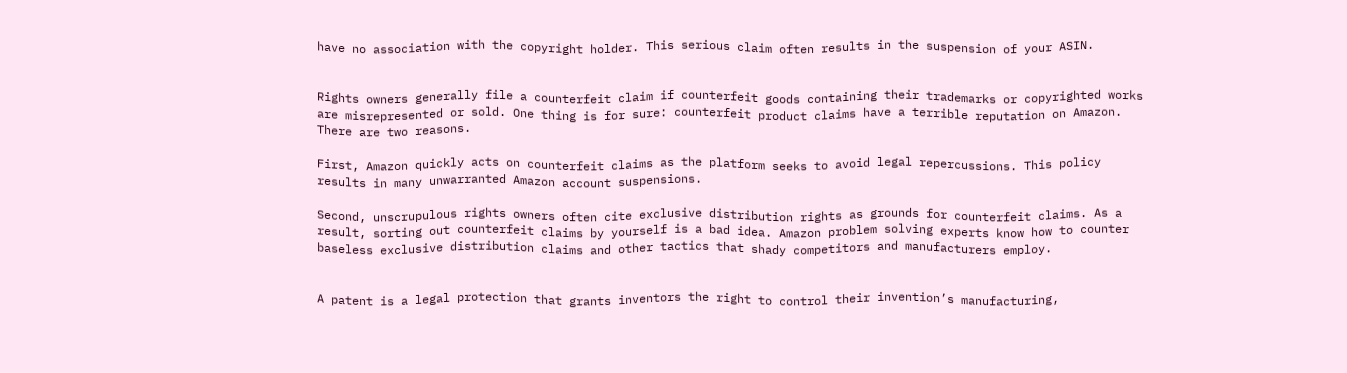have no association with the copyright holder. This serious claim often results in the suspension of your ASIN.


Rights owners generally file a counterfeit claim if counterfeit goods containing their trademarks or copyrighted works are misrepresented or sold. One thing is for sure: counterfeit product claims have a terrible reputation on Amazon. There are two reasons.

First, Amazon quickly acts on counterfeit claims as the platform seeks to avoid legal repercussions. This policy results in many unwarranted Amazon account suspensions.

Second, unscrupulous rights owners often cite exclusive distribution rights as grounds for counterfeit claims. As a result, sorting out counterfeit claims by yourself is a bad idea. Amazon problem solving experts know how to counter baseless exclusive distribution claims and other tactics that shady competitors and manufacturers employ.


A patent is a legal protection that grants inventors the right to control their invention’s manufacturing,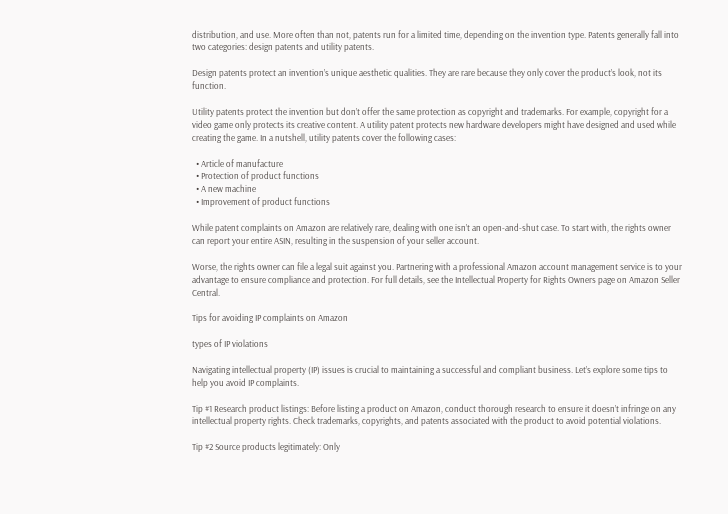distribution, and use. More often than not, patents run for a limited time, depending on the invention type. Patents generally fall into two categories: design patents and utility patents.

Design patents protect an invention’s unique aesthetic qualities. They are rare because they only cover the product’s look, not its function.

Utility patents protect the invention but don’t offer the same protection as copyright and trademarks. For example, copyright for a video game only protects its creative content. A utility patent protects new hardware developers might have designed and used while creating the game. In a nutshell, utility patents cover the following cases:

  • Article of manufacture
  • Protection of product functions
  • A new machine
  • Improvement of product functions

While patent complaints on Amazon are relatively rare, dealing with one isn’t an open-and-shut case. To start with, the rights owner can report your entire ASIN, resulting in the suspension of your seller account.

Worse, the rights owner can file a legal suit against you. Partnering with a professional Amazon account management service is to your advantage to ensure compliance and protection. For full details, see the Intellectual Property for Rights Owners page on Amazon Seller Central.

Tips for avoiding IP complaints on Amazon

types of IP violations

Navigating intellectual property (IP) issues is crucial to maintaining a successful and compliant business. Let’s explore some tips to help you avoid IP complaints.

Tip #1 Research product listings: Before listing a product on Amazon, conduct thorough research to ensure it doesn’t infringe on any intellectual property rights. Check trademarks, copyrights, and patents associated with the product to avoid potential violations.

Tip #2 Source products legitimately: Only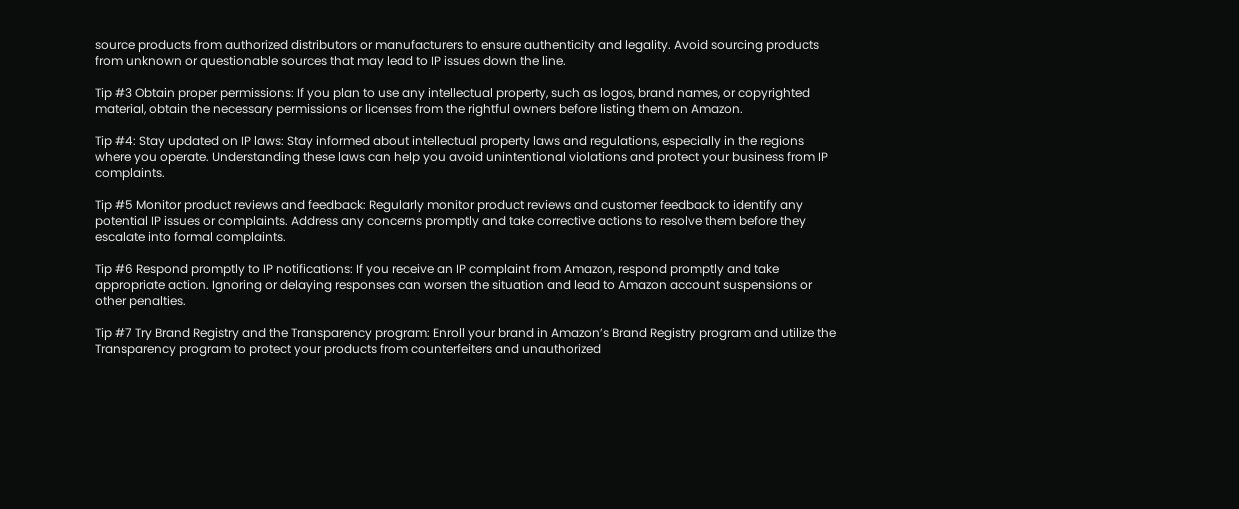source products from authorized distributors or manufacturers to ensure authenticity and legality. Avoid sourcing products from unknown or questionable sources that may lead to IP issues down the line.

Tip #3 Obtain proper permissions: If you plan to use any intellectual property, such as logos, brand names, or copyrighted material, obtain the necessary permissions or licenses from the rightful owners before listing them on Amazon.

Tip #4: Stay updated on IP laws: Stay informed about intellectual property laws and regulations, especially in the regions where you operate. Understanding these laws can help you avoid unintentional violations and protect your business from IP complaints.

Tip #5 Monitor product reviews and feedback: Regularly monitor product reviews and customer feedback to identify any potential IP issues or complaints. Address any concerns promptly and take corrective actions to resolve them before they escalate into formal complaints.

Tip #6 Respond promptly to IP notifications: If you receive an IP complaint from Amazon, respond promptly and take appropriate action. Ignoring or delaying responses can worsen the situation and lead to Amazon account suspensions or other penalties.

Tip #7 Try Brand Registry and the Transparency program: Enroll your brand in Amazon’s Brand Registry program and utilize the Transparency program to protect your products from counterfeiters and unauthorized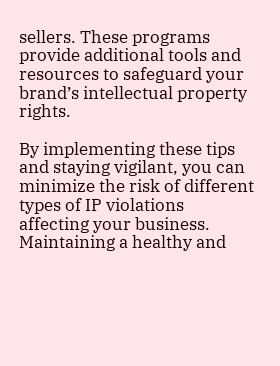sellers. These programs provide additional tools and resources to safeguard your brand’s intellectual property rights.

By implementing these tips and staying vigilant, you can minimize the risk of different types of IP violations affecting your business. Maintaining a healthy and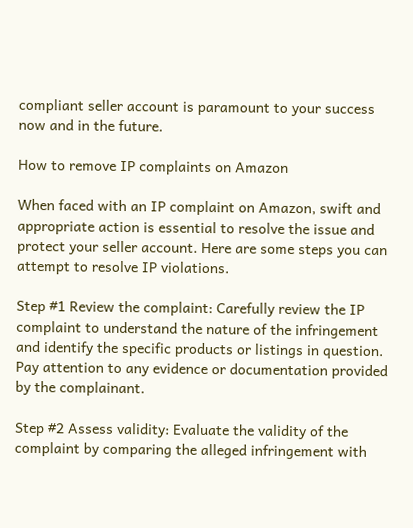compliant seller account is paramount to your success now and in the future.

How to remove IP complaints on Amazon

When faced with an IP complaint on Amazon, swift and appropriate action is essential to resolve the issue and protect your seller account. Here are some steps you can attempt to resolve IP violations.

Step #1 Review the complaint: Carefully review the IP complaint to understand the nature of the infringement and identify the specific products or listings in question. Pay attention to any evidence or documentation provided by the complainant.

Step #2 Assess validity: Evaluate the validity of the complaint by comparing the alleged infringement with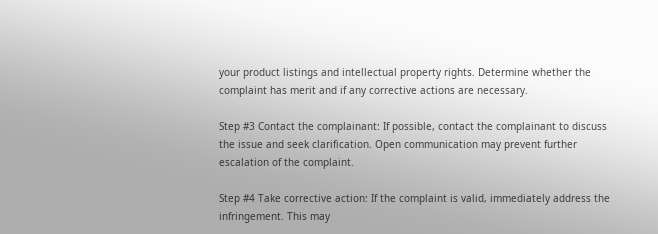your product listings and intellectual property rights. Determine whether the complaint has merit and if any corrective actions are necessary.

Step #3 Contact the complainant: If possible, contact the complainant to discuss the issue and seek clarification. Open communication may prevent further escalation of the complaint.

Step #4 Take corrective action: If the complaint is valid, immediately address the infringement. This may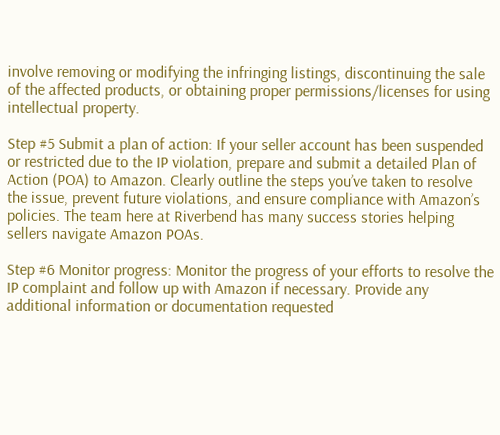involve removing or modifying the infringing listings, discontinuing the sale of the affected products, or obtaining proper permissions/licenses for using intellectual property.

Step #5 Submit a plan of action: If your seller account has been suspended or restricted due to the IP violation, prepare and submit a detailed Plan of Action (POA) to Amazon. Clearly outline the steps you’ve taken to resolve the issue, prevent future violations, and ensure compliance with Amazon’s policies. The team here at Riverbend has many success stories helping sellers navigate Amazon POAs.

Step #6 Monitor progress: Monitor the progress of your efforts to resolve the IP complaint and follow up with Amazon if necessary. Provide any additional information or documentation requested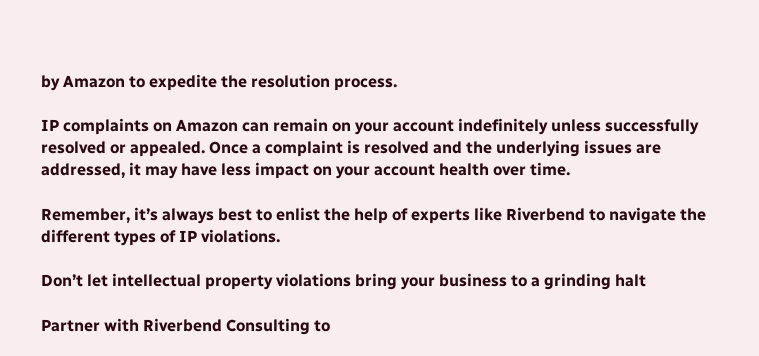by Amazon to expedite the resolution process.

IP complaints on Amazon can remain on your account indefinitely unless successfully resolved or appealed. Once a complaint is resolved and the underlying issues are addressed, it may have less impact on your account health over time.

Remember, it’s always best to enlist the help of experts like Riverbend to navigate the different types of IP violations.

Don’t let intellectual property violations bring your business to a grinding halt

Partner with Riverbend Consulting to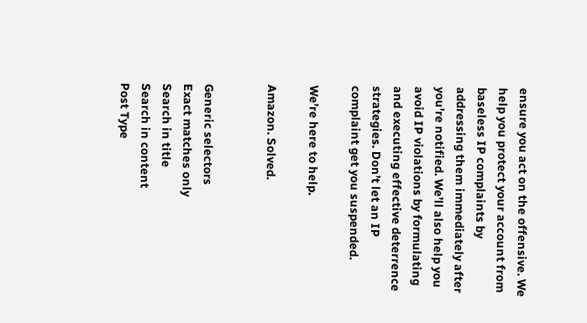ensure you act on the offensive. We help you protect your account from baseless IP complaints by addressing them immediately after you’re notified. We’ll also help you avoid IP violations by formulating and executing effective deterrence strategies. Don’t let an IP complaint get you suspended.

We’re here to help.

Amazon. Solved.


Generic selectors
Exact matches only
Search in title
Search in content
Post Type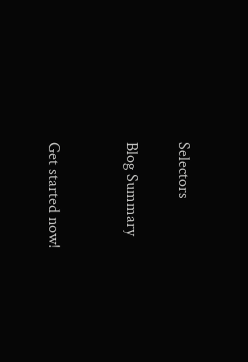Selectors

Blog Summary


Get started now!